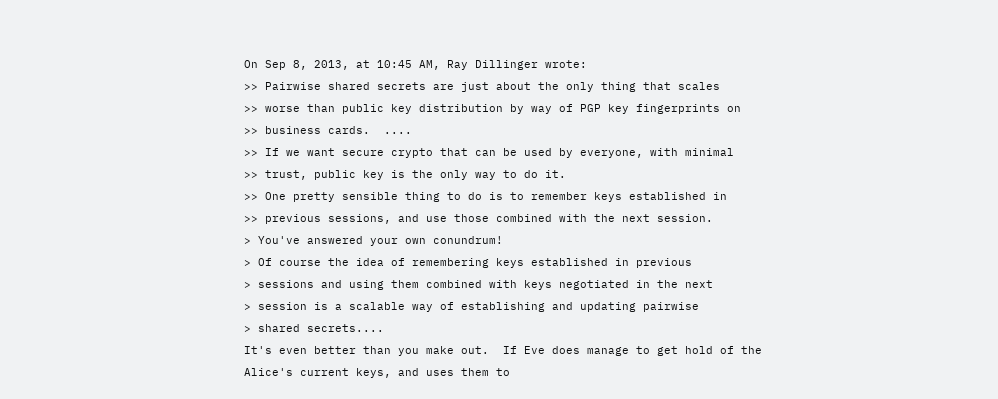On Sep 8, 2013, at 10:45 AM, Ray Dillinger wrote:
>> Pairwise shared secrets are just about the only thing that scales
>> worse than public key distribution by way of PGP key fingerprints on
>> business cards.  ....
>> If we want secure crypto that can be used by everyone, with minimal
>> trust, public key is the only way to do it.
>> One pretty sensible thing to do is to remember keys established in
>> previous sessions, and use those combined with the next session.
> You've answered your own conundrum!
> Of course the idea of remembering keys established in previous
> sessions and using them combined with keys negotiated in the next
> session is a scalable way of establishing and updating pairwise
> shared secrets....
It's even better than you make out.  If Eve does manage to get hold of the
Alice's current keys, and uses them to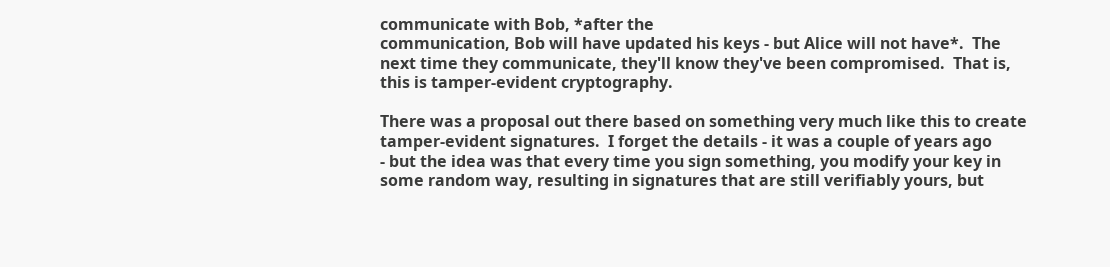communicate with Bob, *after the
communication, Bob will have updated his keys - but Alice will not have*.  The
next time they communicate, they'll know they've been compromised.  That is,
this is tamper-evident cryptography.

There was a proposal out there based on something very much like this to create
tamper-evident signatures.  I forget the details - it was a couple of years ago
- but the idea was that every time you sign something, you modify your key in
some random way, resulting in signatures that are still verifiably yours, but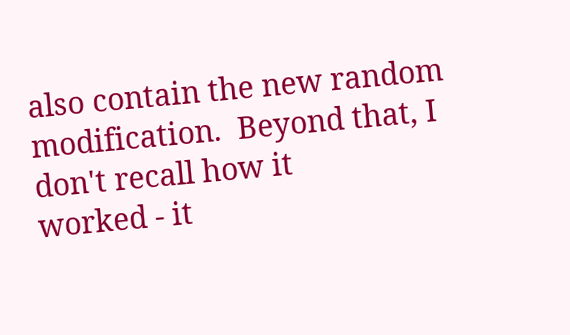also contain the new random modification.  Beyond that, I don't recall how it
worked - it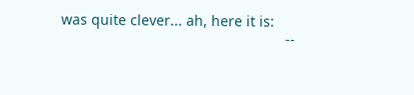was quite clever... ah, here it is:
                                                        --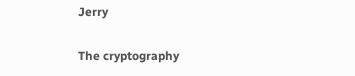Jerry

The cryptography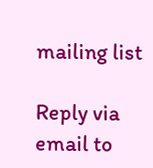mailing list

Reply via email to